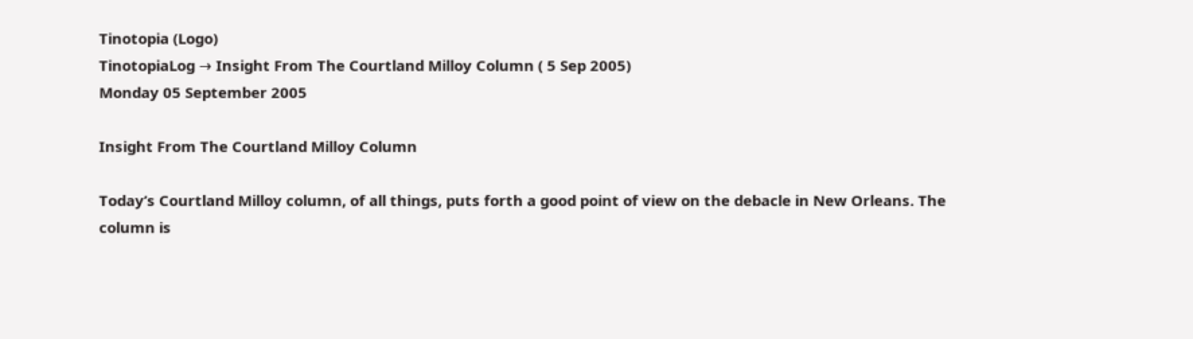Tinotopia (Logo)
TinotopiaLog → Insight From The Courtland Milloy Column ( 5 Sep 2005)
Monday 05 September 2005

Insight From The Courtland Milloy Column

Today’s Courtland Milloy column, of all things, puts forth a good point of view on the debacle in New Orleans. The column is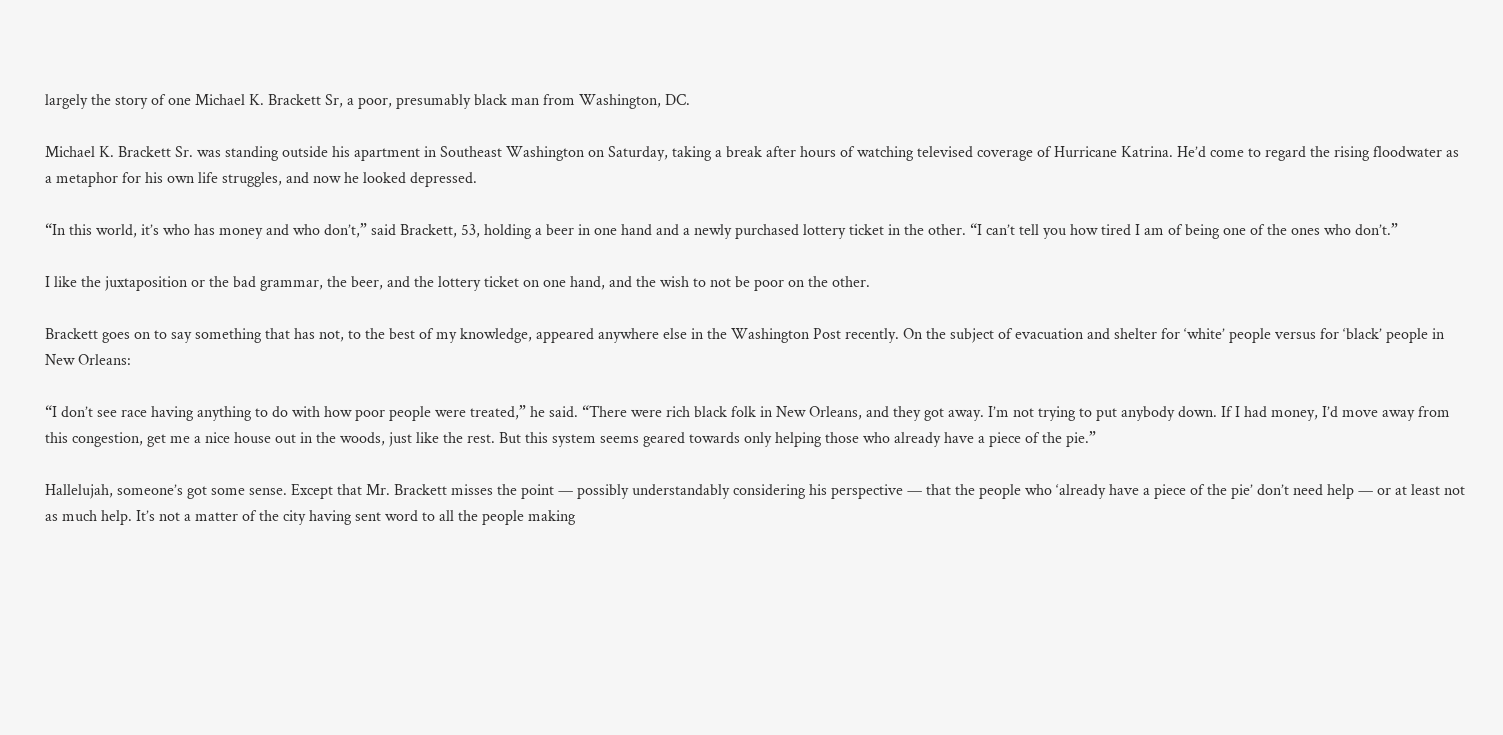largely the story of one Michael K. Brackett Sr, a poor, presumably black man from Washington, DC.

Michael K. Brackett Sr. was standing outside his apartment in Southeast Washington on Saturday, taking a break after hours of watching televised coverage of Hurricane Katrina. He’d come to regard the rising floodwater as a metaphor for his own life struggles, and now he looked depressed.

“In this world, it’s who has money and who don’t,” said Brackett, 53, holding a beer in one hand and a newly purchased lottery ticket in the other. “I can’t tell you how tired I am of being one of the ones who don’t.”

I like the juxtaposition or the bad grammar, the beer, and the lottery ticket on one hand, and the wish to not be poor on the other.

Brackett goes on to say something that has not, to the best of my knowledge, appeared anywhere else in the Washington Post recently. On the subject of evacuation and shelter for ‘white’ people versus for ‘black’ people in New Orleans:

“I don’t see race having anything to do with how poor people were treated,” he said. “There were rich black folk in New Orleans, and they got away. I’m not trying to put anybody down. If I had money, I’d move away from this congestion, get me a nice house out in the woods, just like the rest. But this system seems geared towards only helping those who already have a piece of the pie.”

Hallelujah, someone’s got some sense. Except that Mr. Brackett misses the point — possibly understandably considering his perspective — that the people who ‘already have a piece of the pie’ don’t need help — or at least not as much help. It’s not a matter of the city having sent word to all the people making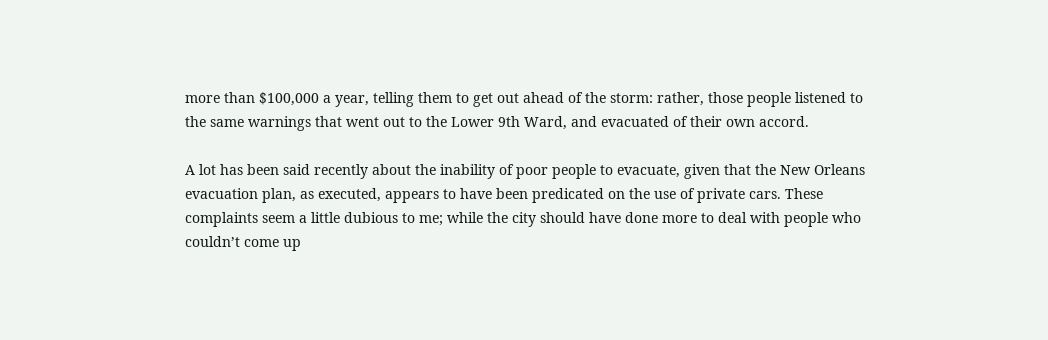more than $100,000 a year, telling them to get out ahead of the storm: rather, those people listened to the same warnings that went out to the Lower 9th Ward, and evacuated of their own accord.

A lot has been said recently about the inability of poor people to evacuate, given that the New Orleans evacuation plan, as executed, appears to have been predicated on the use of private cars. These complaints seem a little dubious to me; while the city should have done more to deal with people who couldn’t come up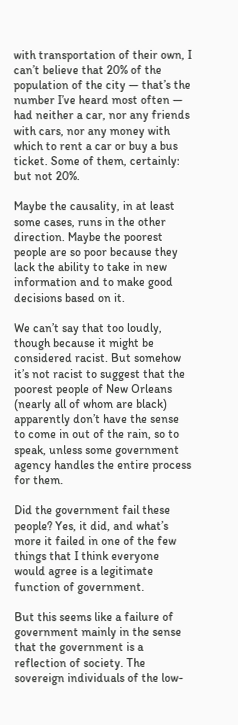with transportation of their own, I can’t believe that 20% of the population of the city — that’s the number I’ve heard most often — had neither a car, nor any friends with cars, nor any money with which to rent a car or buy a bus ticket. Some of them, certainly: but not 20%.

Maybe the causality, in at least some cases, runs in the other direction. Maybe the poorest people are so poor because they lack the ability to take in new information and to make good decisions based on it.

We can’t say that too loudly, though because it might be considered racist. But somehow it’s not racist to suggest that the poorest people of New Orleans (nearly all of whom are black) apparently don’t have the sense to come in out of the rain, so to speak, unless some government agency handles the entire process for them.

Did the government fail these people? Yes, it did, and what’s more it failed in one of the few things that I think everyone would agree is a legitimate function of government.

But this seems like a failure of government mainly in the sense that the government is a reflection of society. The sovereign individuals of the low-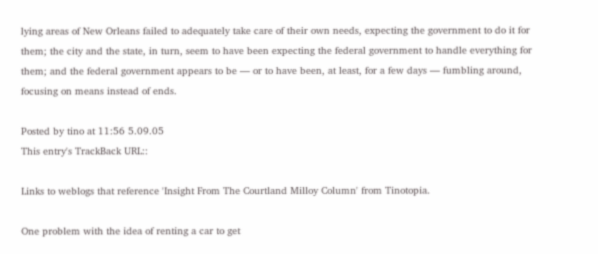lying areas of New Orleans failed to adequately take care of their own needs, expecting the government to do it for them; the city and the state, in turn, seem to have been expecting the federal government to handle everything for them; and the federal government appears to be — or to have been, at least, for a few days — fumbling around, focusing on means instead of ends.

Posted by tino at 11:56 5.09.05
This entry's TrackBack URL::

Links to weblogs that reference 'Insight From The Courtland Milloy Column' from Tinotopia.

One problem with the idea of renting a car to get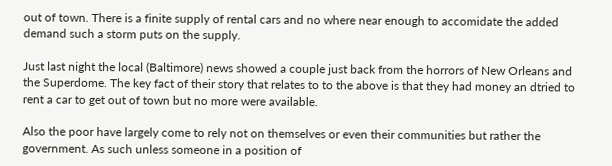out of town. There is a finite supply of rental cars and no where near enough to accomidate the added demand such a storm puts on the supply.

Just last night the local (Baltimore) news showed a couple just back from the horrors of New Orleans and the Superdome. The key fact of their story that relates to to the above is that they had money an dtried to rent a car to get out of town but no more were available.

Also the poor have largely come to rely not on themselves or even their communities but rather the government. As such unless someone in a position of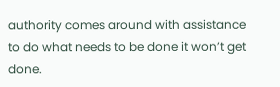authority comes around with assistance to do what needs to be done it won’t get done.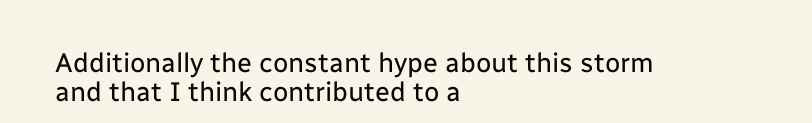Additionally the constant hype about this storm and that I think contributed to a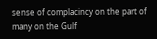sense of complacincy on the part of many on the Gulf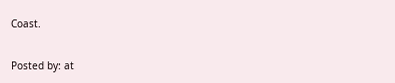Coast.

Posted by: at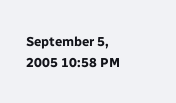September 5, 2005 10:58 PM